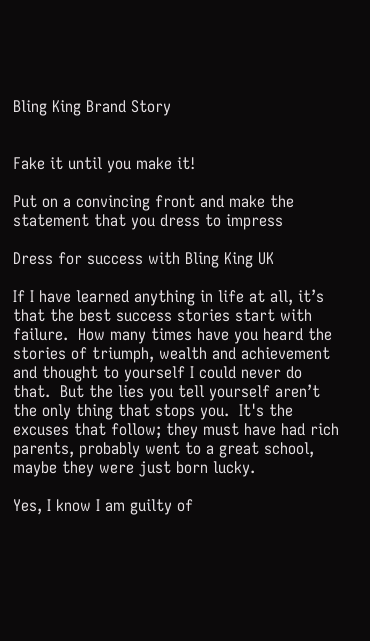Bling King Brand Story


Fake it until you make it!

Put on a convincing front and make the statement that you dress to impress

Dress for success with Bling King UK

If I have learned anything in life at all, it’s that the best success stories start with failure.  How many times have you heard the stories of triumph, wealth and achievement and thought to yourself I could never do that.  But the lies you tell yourself aren’t the only thing that stops you.  It's the excuses that follow; they must have had rich parents, probably went to a great school, maybe they were just born lucky.

Yes, I know I am guilty of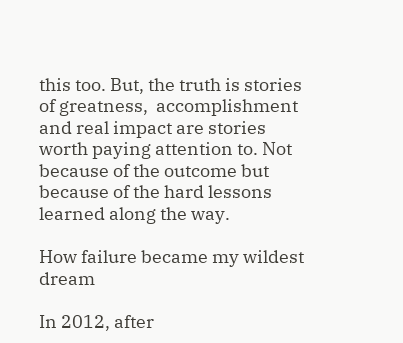this too. But, the truth is stories of greatness,  accomplishment and real impact are stories worth paying attention to. Not because of the outcome but because of the hard lessons learned along the way.

How failure became my wildest dream

In 2012, after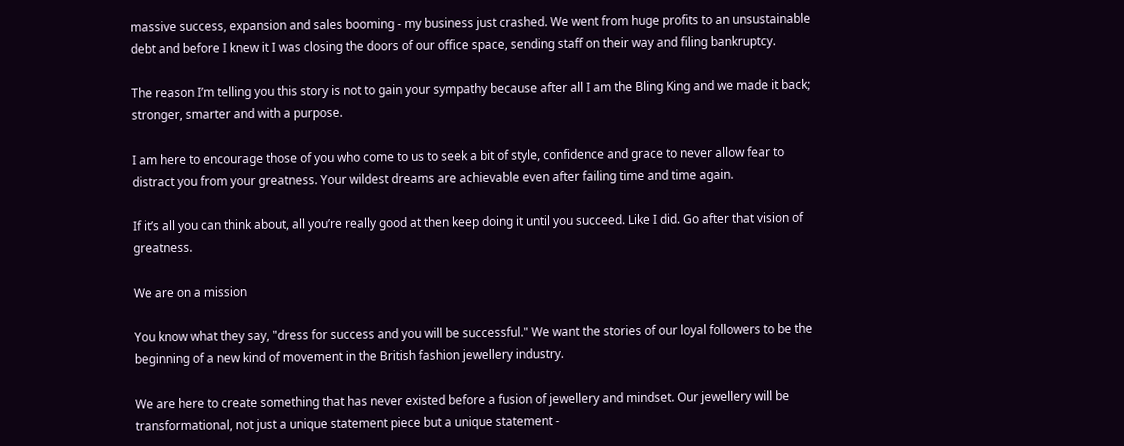massive success, expansion and sales booming - my business just crashed. We went from huge profits to an unsustainable debt and before I knew it I was closing the doors of our office space, sending staff on their way and filing bankruptcy.

The reason I’m telling you this story is not to gain your sympathy because after all I am the Bling King and we made it back; stronger, smarter and with a purpose.

I am here to encourage those of you who come to us to seek a bit of style, confidence and grace to never allow fear to distract you from your greatness. Your wildest dreams are achievable even after failing time and time again.

If it’s all you can think about, all you’re really good at then keep doing it until you succeed. Like I did. Go after that vision of greatness.

We are on a mission

You know what they say, "dress for success and you will be successful." We want the stories of our loyal followers to be the beginning of a new kind of movement in the British fashion jewellery industry.

We are here to create something that has never existed before a fusion of jewellery and mindset. Our jewellery will be transformational, not just a unique statement piece but a unique statement -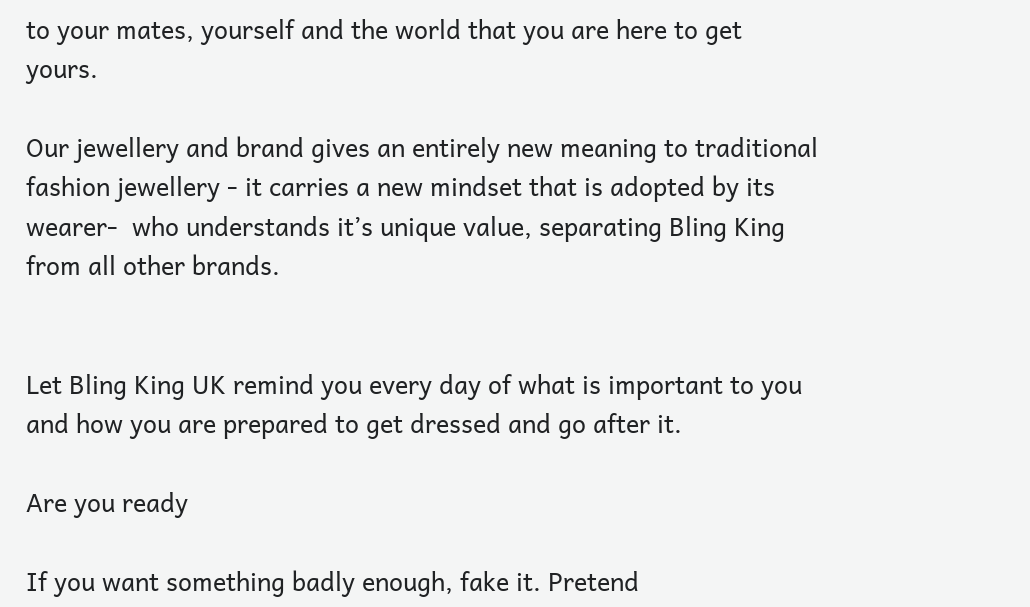to your mates, yourself and the world that you are here to get yours.

Our jewellery and brand gives an entirely new meaning to traditional fashion jewellery - it carries a new mindset that is adopted by its wearer-  who understands it’s unique value, separating Bling King from all other brands.


Let Bling King UK remind you every day of what is important to you and how you are prepared to get dressed and go after it.

Are you ready

If you want something badly enough, fake it. Pretend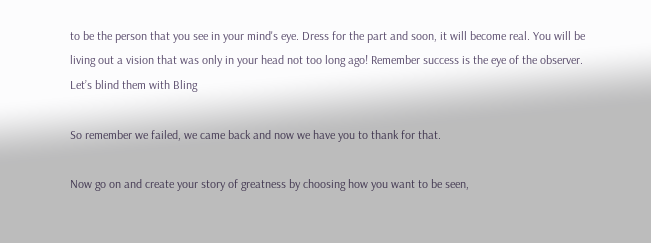to be the person that you see in your mind's eye. Dress for the part and soon, it will become real. You will be living out a vision that was only in your head not too long ago! Remember success is the eye of the observer. Let’s blind them with Bling

So remember we failed, we came back and now we have you to thank for that.

Now go on and create your story of greatness by choosing how you want to be seen,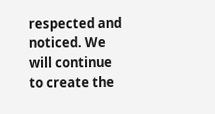respected and noticed. We will continue to create the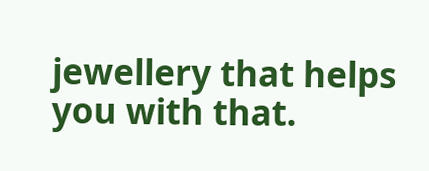jewellery that helps you with that.